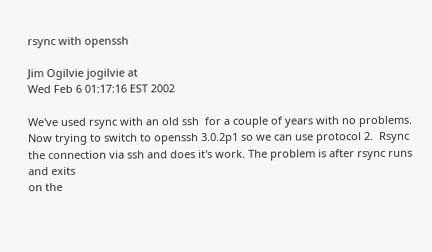rsync with openssh

Jim Ogilvie jogilvie at
Wed Feb 6 01:17:16 EST 2002

We've used rsync with an old ssh  for a couple of years with no problems.
Now trying to switch to openssh 3.0.2p1 so we can use protocol 2.  Rsync
the connection via ssh and does it's work. The problem is after rsync runs
and exits
on the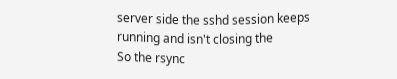server side the sshd session keeps running and isn't closing the
So the rsync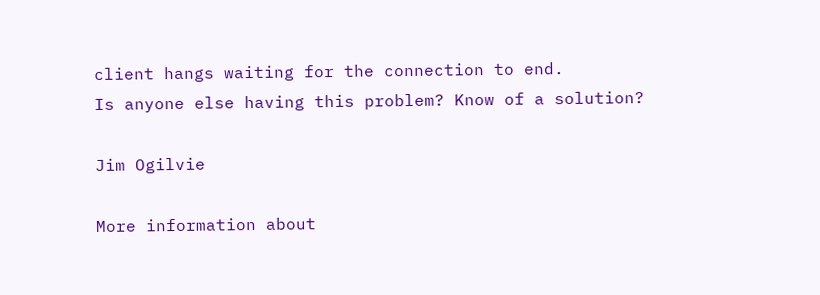client hangs waiting for the connection to end.
Is anyone else having this problem? Know of a solution?

Jim Ogilvie

More information about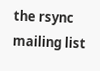the rsync mailing list